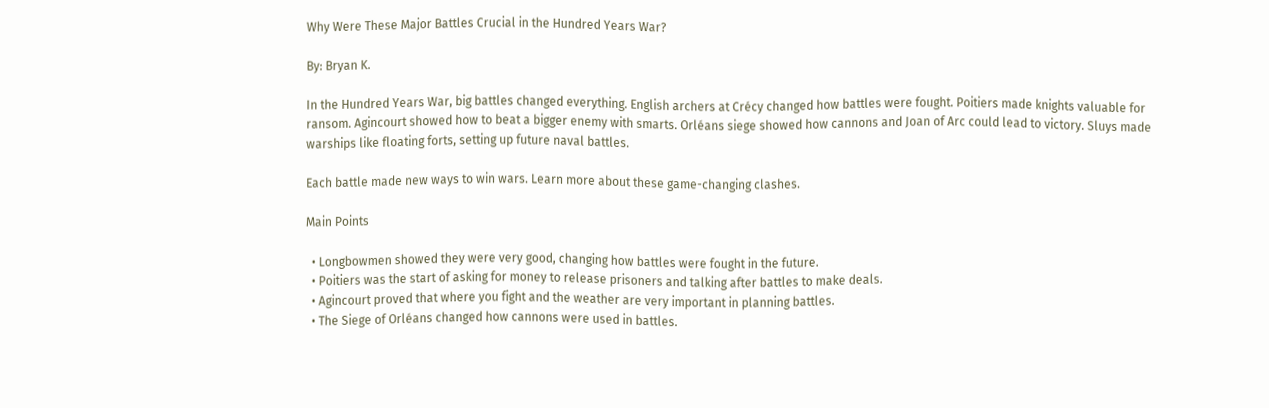Why Were These Major Battles Crucial in the Hundred Years War?

By: Bryan K.

In the Hundred Years War, big battles changed everything. English archers at Crécy changed how battles were fought. Poitiers made knights valuable for ransom. Agincourt showed how to beat a bigger enemy with smarts. Orléans siege showed how cannons and Joan of Arc could lead to victory. Sluys made warships like floating forts, setting up future naval battles.

Each battle made new ways to win wars. Learn more about these game-changing clashes.

Main Points

  • Longbowmen showed they were very good, changing how battles were fought in the future.
  • Poitiers was the start of asking for money to release prisoners and talking after battles to make deals.
  • Agincourt proved that where you fight and the weather are very important in planning battles.
  • The Siege of Orléans changed how cannons were used in battles.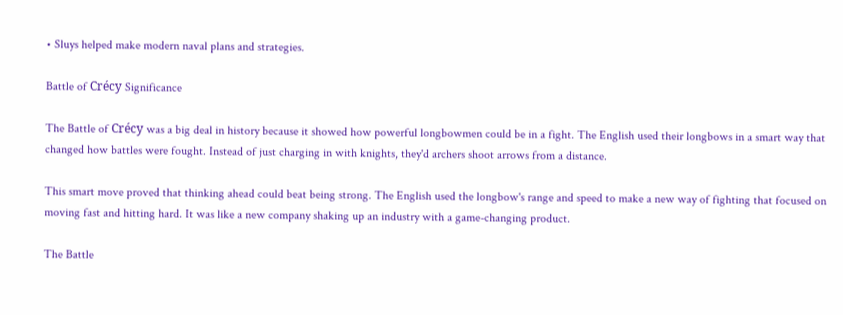• Sluys helped make modern naval plans and strategies.

Battle of Crécy Significance

The Battle of Crécy was a big deal in history because it showed how powerful longbowmen could be in a fight. The English used their longbows in a smart way that changed how battles were fought. Instead of just charging in with knights, they'd archers shoot arrows from a distance.

This smart move proved that thinking ahead could beat being strong. The English used the longbow's range and speed to make a new way of fighting that focused on moving fast and hitting hard. It was like a new company shaking up an industry with a game-changing product.

The Battle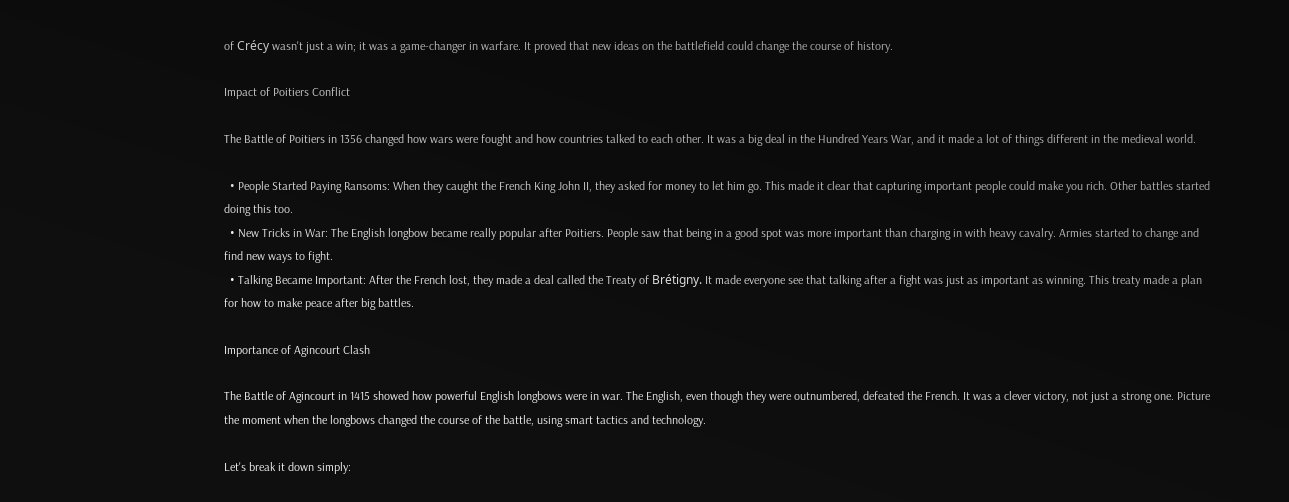of Crécy wasn't just a win; it was a game-changer in warfare. It proved that new ideas on the battlefield could change the course of history.

Impact of Poitiers Conflict

The Battle of Poitiers in 1356 changed how wars were fought and how countries talked to each other. It was a big deal in the Hundred Years War, and it made a lot of things different in the medieval world.

  • People Started Paying Ransoms: When they caught the French King John II, they asked for money to let him go. This made it clear that capturing important people could make you rich. Other battles started doing this too.
  • New Tricks in War: The English longbow became really popular after Poitiers. People saw that being in a good spot was more important than charging in with heavy cavalry. Armies started to change and find new ways to fight.
  • Talking Became Important: After the French lost, they made a deal called the Treaty of Brétigny. It made everyone see that talking after a fight was just as important as winning. This treaty made a plan for how to make peace after big battles.

Importance of Agincourt Clash

The Battle of Agincourt in 1415 showed how powerful English longbows were in war. The English, even though they were outnumbered, defeated the French. It was a clever victory, not just a strong one. Picture the moment when the longbows changed the course of the battle, using smart tactics and technology.

Let's break it down simply: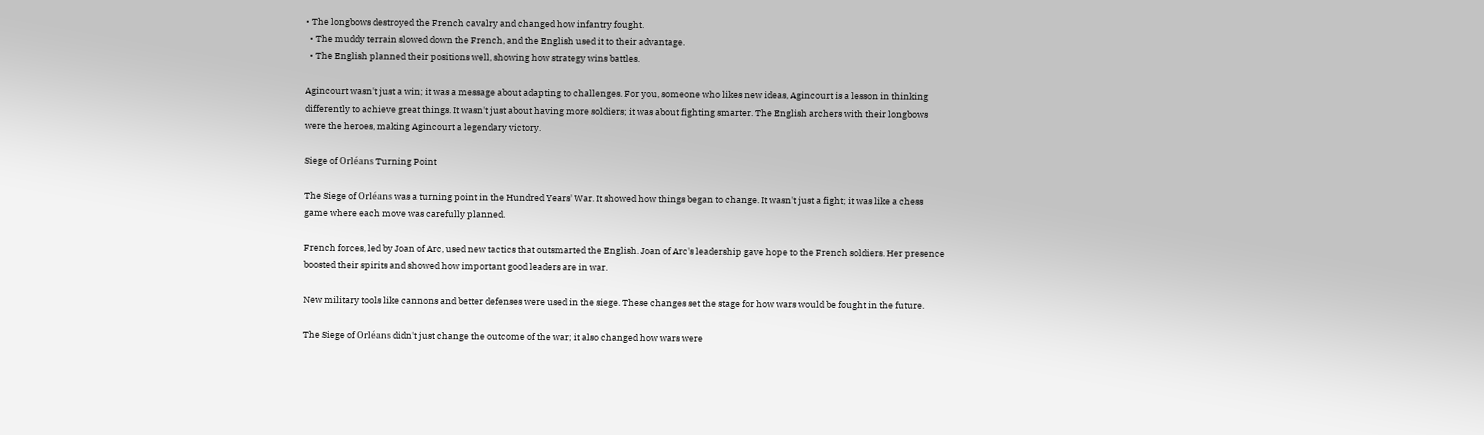• The longbows destroyed the French cavalry and changed how infantry fought.
  • The muddy terrain slowed down the French, and the English used it to their advantage.
  • The English planned their positions well, showing how strategy wins battles.

Agincourt wasn't just a win; it was a message about adapting to challenges. For you, someone who likes new ideas, Agincourt is a lesson in thinking differently to achieve great things. It wasn't just about having more soldiers; it was about fighting smarter. The English archers with their longbows were the heroes, making Agincourt a legendary victory.

Siege of Orléans Turning Point

The Siege of Orléans was a turning point in the Hundred Years' War. It showed how things began to change. It wasn't just a fight; it was like a chess game where each move was carefully planned.

French forces, led by Joan of Arc, used new tactics that outsmarted the English. Joan of Arc's leadership gave hope to the French soldiers. Her presence boosted their spirits and showed how important good leaders are in war.

New military tools like cannons and better defenses were used in the siege. These changes set the stage for how wars would be fought in the future.

The Siege of Orléans didn't just change the outcome of the war; it also changed how wars were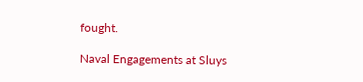fought.

Naval Engagements at Sluys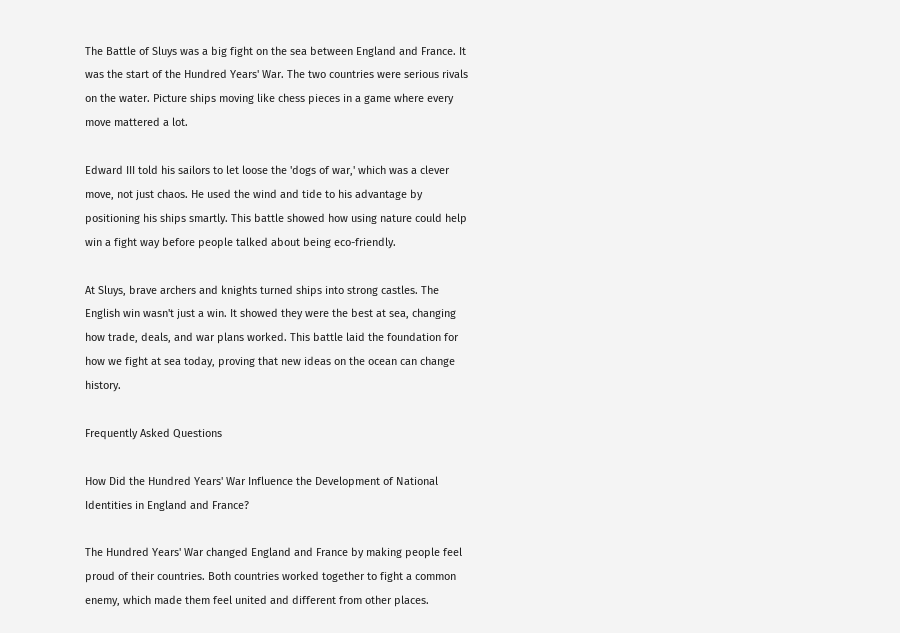The Battle of Sluys was a big fight on the sea between England and France. It was the start of the Hundred Years' War. The two countries were serious rivals on the water. Picture ships moving like chess pieces in a game where every move mattered a lot.

Edward III told his sailors to let loose the 'dogs of war,' which was a clever move, not just chaos. He used the wind and tide to his advantage by positioning his ships smartly. This battle showed how using nature could help win a fight way before people talked about being eco-friendly.

At Sluys, brave archers and knights turned ships into strong castles. The English win wasn't just a win. It showed they were the best at sea, changing how trade, deals, and war plans worked. This battle laid the foundation for how we fight at sea today, proving that new ideas on the ocean can change history.

Frequently Asked Questions

How Did the Hundred Years' War Influence the Development of National Identities in England and France?

The Hundred Years' War changed England and France by making people feel proud of their countries. Both countries worked together to fight a common enemy, which made them feel united and different from other places.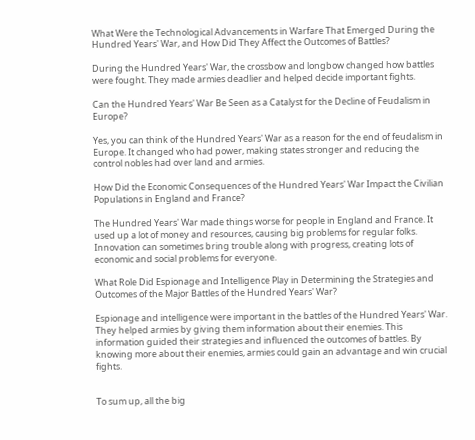What Were the Technological Advancements in Warfare That Emerged During the Hundred Years' War, and How Did They Affect the Outcomes of Battles?

During the Hundred Years' War, the crossbow and longbow changed how battles were fought. They made armies deadlier and helped decide important fights.

Can the Hundred Years' War Be Seen as a Catalyst for the Decline of Feudalism in Europe?

Yes, you can think of the Hundred Years' War as a reason for the end of feudalism in Europe. It changed who had power, making states stronger and reducing the control nobles had over land and armies.

How Did the Economic Consequences of the Hundred Years' War Impact the Civilian Populations in England and France?

The Hundred Years' War made things worse for people in England and France. It used up a lot of money and resources, causing big problems for regular folks. Innovation can sometimes bring trouble along with progress, creating lots of economic and social problems for everyone.

What Role Did Espionage and Intelligence Play in Determining the Strategies and Outcomes of the Major Battles of the Hundred Years' War?

Espionage and intelligence were important in the battles of the Hundred Years' War. They helped armies by giving them information about their enemies. This information guided their strategies and influenced the outcomes of battles. By knowing more about their enemies, armies could gain an advantage and win crucial fights.


To sum up, all the big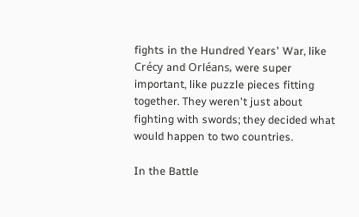fights in the Hundred Years' War, like Crécy and Orléans, were super important, like puzzle pieces fitting together. They weren't just about fighting with swords; they decided what would happen to two countries.

In the Battle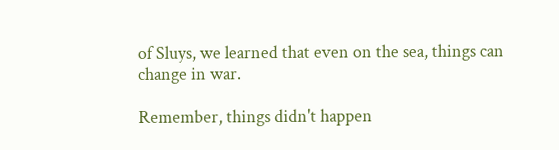of Sluys, we learned that even on the sea, things can change in war.

Remember, things didn't happen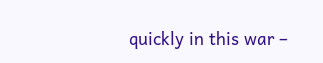quickly in this war –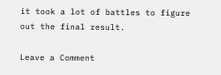it took a lot of battles to figure out the final result.

Leave a Comment